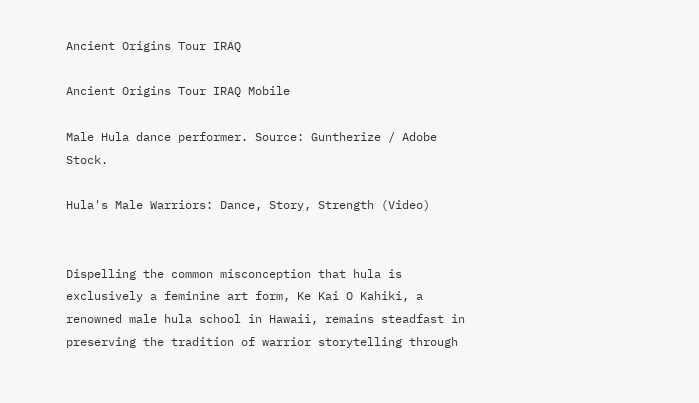Ancient Origins Tour IRAQ

Ancient Origins Tour IRAQ Mobile

Male Hula dance performer. Source: Guntherize / Adobe Stock.

Hula's Male Warriors: Dance, Story, Strength (Video)


Dispelling the common misconception that hula is exclusively a feminine art form, Ke Kai O Kahiki, a renowned male hula school in Hawaii, remains steadfast in preserving the tradition of warrior storytelling through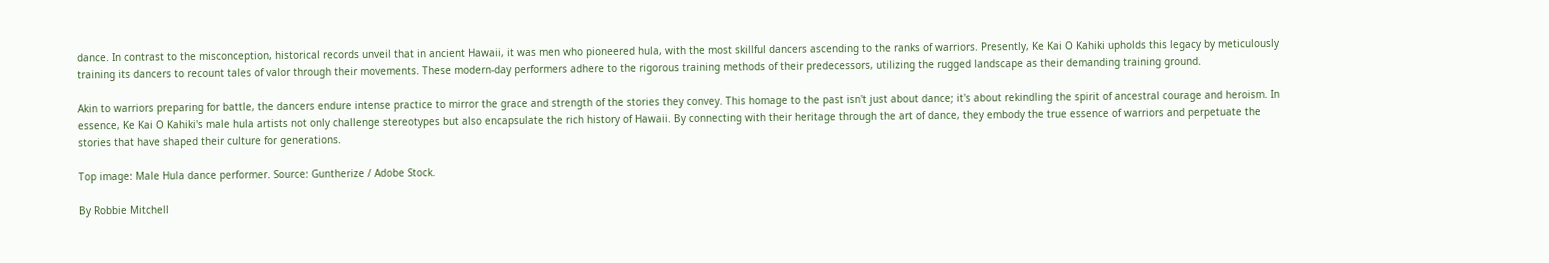dance. In contrast to the misconception, historical records unveil that in ancient Hawaii, it was men who pioneered hula, with the most skillful dancers ascending to the ranks of warriors. Presently, Ke Kai O Kahiki upholds this legacy by meticulously training its dancers to recount tales of valor through their movements. These modern-day performers adhere to the rigorous training methods of their predecessors, utilizing the rugged landscape as their demanding training ground.

Akin to warriors preparing for battle, the dancers endure intense practice to mirror the grace and strength of the stories they convey. This homage to the past isn't just about dance; it's about rekindling the spirit of ancestral courage and heroism. In essence, Ke Kai O Kahiki's male hula artists not only challenge stereotypes but also encapsulate the rich history of Hawaii. By connecting with their heritage through the art of dance, they embody the true essence of warriors and perpetuate the stories that have shaped their culture for generations.

Top image: Male Hula dance performer. Source: Guntherize / Adobe Stock.

By Robbie Mitchell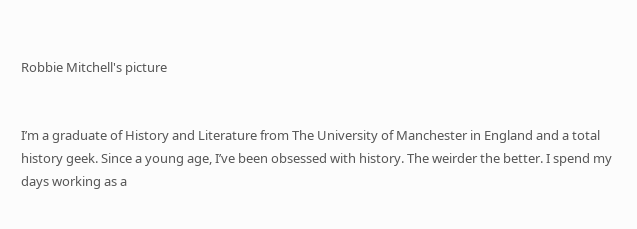Robbie Mitchell's picture


I’m a graduate of History and Literature from The University of Manchester in England and a total history geek. Since a young age, I’ve been obsessed with history. The weirder the better. I spend my days working as a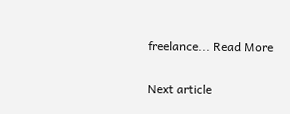freelance... Read More

Next article